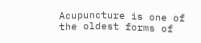Acupuncture is one of the oldest forms of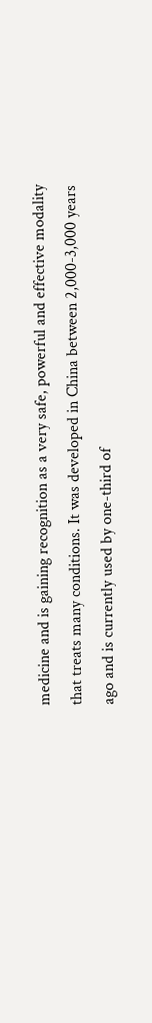medicine and is gaining recognition as a very safe, powerful and effective modality that treats many conditions. It was developed in China between 2,000-3,000 years ago and is currently used by one-third of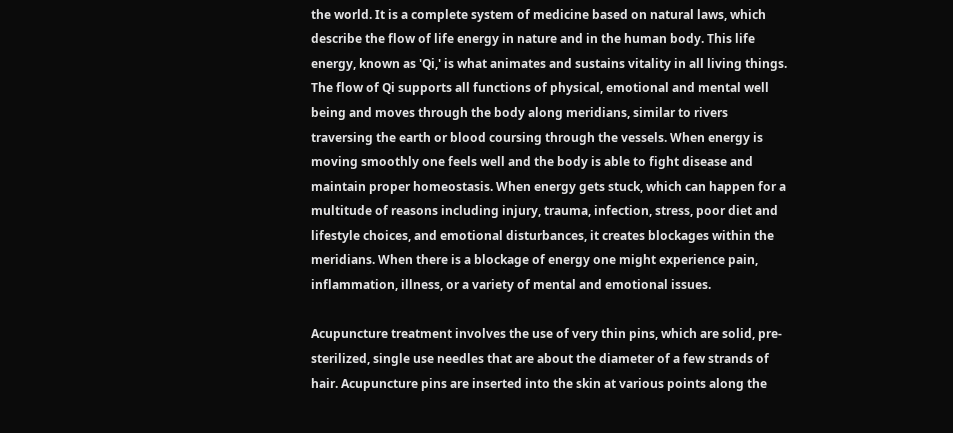the world. It is a complete system of medicine based on natural laws, which describe the flow of life energy in nature and in the human body. This life energy, known as 'Qi,' is what animates and sustains vitality in all living things. The flow of Qi supports all functions of physical, emotional and mental well being and moves through the body along meridians, similar to rivers traversing the earth or blood coursing through the vessels. When energy is moving smoothly one feels well and the body is able to fight disease and maintain proper homeostasis. When energy gets stuck, which can happen for a multitude of reasons including injury, trauma, infection, stress, poor diet and lifestyle choices, and emotional disturbances, it creates blockages within the meridians. When there is a blockage of energy one might experience pain, inflammation, illness, or a variety of mental and emotional issues.

Acupuncture treatment involves the use of very thin pins, which are solid, pre-sterilized, single use needles that are about the diameter of a few strands of hair. Acupuncture pins are inserted into the skin at various points along the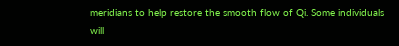meridians to help restore the smooth flow of Qi. Some individuals will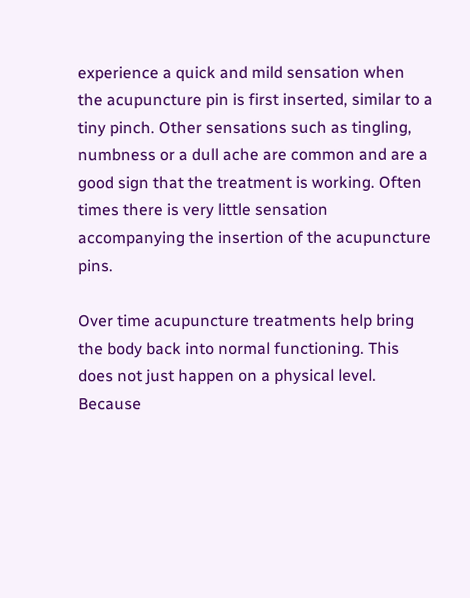experience a quick and mild sensation when the acupuncture pin is first inserted, similar to a tiny pinch. Other sensations such as tingling, numbness or a dull ache are common and are a good sign that the treatment is working. Often times there is very little sensation accompanying the insertion of the acupuncture pins.

Over time acupuncture treatments help bring the body back into normal functioning. This does not just happen on a physical level. Because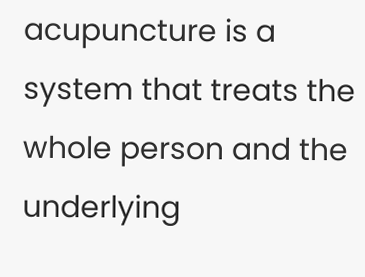acupuncture is a system that treats the whole person and the underlying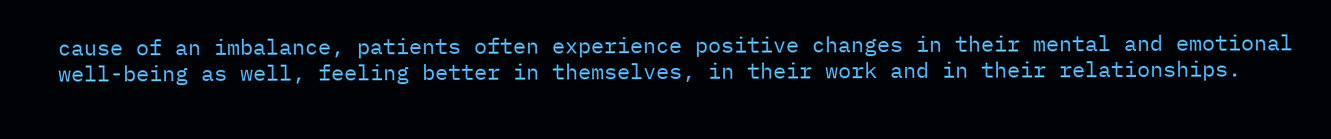cause of an imbalance, patients often experience positive changes in their mental and emotional well-being as well, feeling better in themselves, in their work and in their relationships.